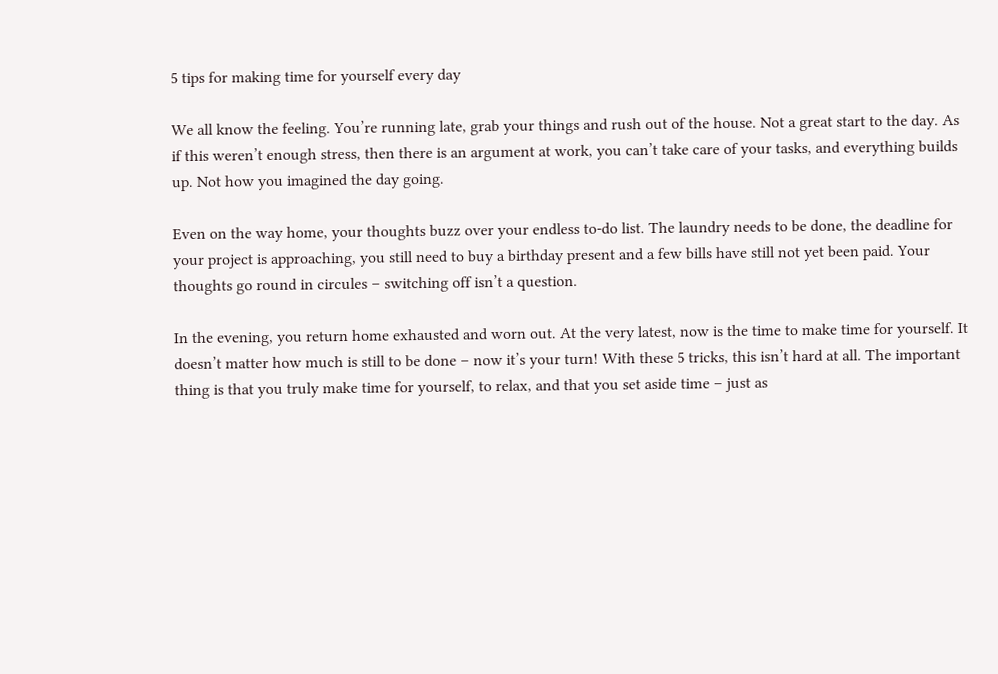5 tips for making time for yourself every day

We all know the feeling. You’re running late, grab your things and rush out of the house. Not a great start to the day. As if this weren’t enough stress, then there is an argument at work, you can’t take care of your tasks, and everything builds up. Not how you imagined the day going.

Even on the way home, your thoughts buzz over your endless to-do list. The laundry needs to be done, the deadline for your project is approaching, you still need to buy a birthday present and a few bills have still not yet been paid. Your thoughts go round in circules – switching off isn’t a question.

In the evening, you return home exhausted and worn out. At the very latest, now is the time to make time for yourself. It doesn’t matter how much is still to be done – now it’s your turn! With these 5 tricks, this isn’t hard at all. The important thing is that you truly make time for yourself, to relax, and that you set aside time – just as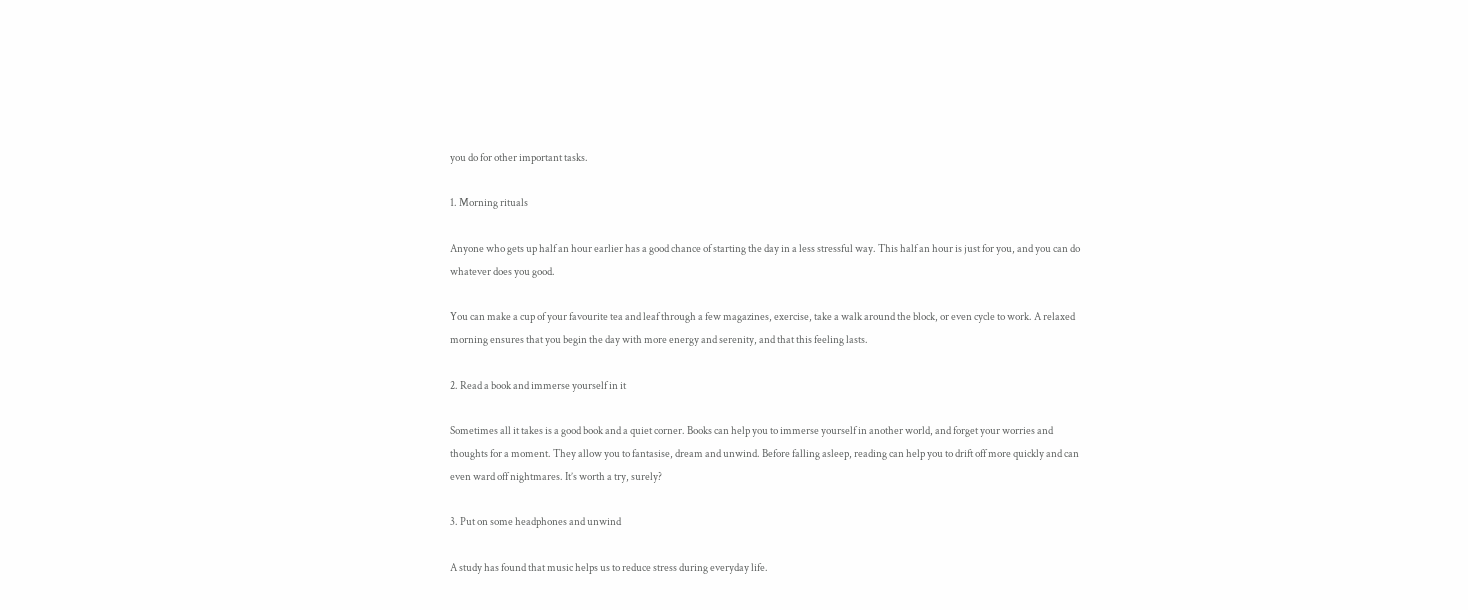you do for other important tasks.

1. Morning rituals

Anyone who gets up half an hour earlier has a good chance of starting the day in a less stressful way. This half an hour is just for you, and you can do whatever does you good.

You can make a cup of your favourite tea and leaf through a few magazines, exercise, take a walk around the block, or even cycle to work. A relaxed morning ensures that you begin the day with more energy and serenity, and that this feeling lasts.

2. Read a book and immerse yourself in it

Sometimes all it takes is a good book and a quiet corner. Books can help you to immerse yourself in another world, and forget your worries and thoughts for a moment. They allow you to fantasise, dream and unwind. Before falling asleep, reading can help you to drift off more quickly and can even ward off nightmares. It’s worth a try, surely?

3. Put on some headphones and unwind

A study has found that music helps us to reduce stress during everyday life.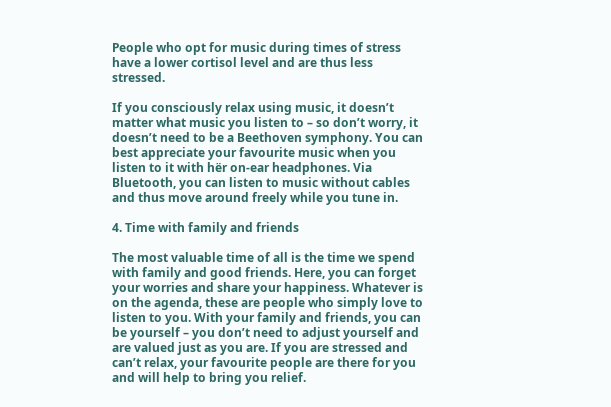People who opt for music during times of stress have a lower cortisol level and are thus less stressed.

If you consciously relax using music, it doesn’t matter what music you listen to – so don’t worry, it doesn’t need to be a Beethoven symphony. You can best appreciate your favourite music when you listen to it with hër on-ear headphones. Via Bluetooth, you can listen to music without cables and thus move around freely while you tune in.

4. Time with family and friends

The most valuable time of all is the time we spend with family and good friends. Here, you can forget your worries and share your happiness. Whatever is on the agenda, these are people who simply love to listen to you. With your family and friends, you can be yourself – you don’t need to adjust yourself and are valued just as you are. If you are stressed and can’t relax, your favourite people are there for you and will help to bring you relief.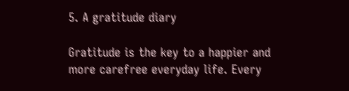5. A gratitude diary

Gratitude is the key to a happier and more carefree everyday life. Every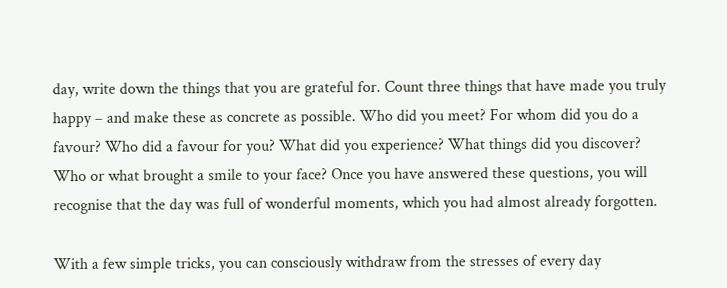day, write down the things that you are grateful for. Count three things that have made you truly happy – and make these as concrete as possible. Who did you meet? For whom did you do a favour? Who did a favour for you? What did you experience? What things did you discover? Who or what brought a smile to your face? Once you have answered these questions, you will recognise that the day was full of wonderful moments, which you had almost already forgotten.

With a few simple tricks, you can consciously withdraw from the stresses of every day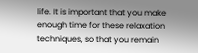life. It is important that you make enough time for these relaxation techniques, so that you remain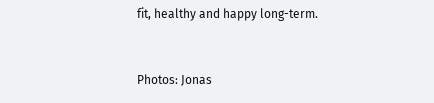fit, healthy and happy long-term.


Photos: Jonas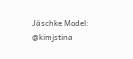Jäschke Model: @kimjstina